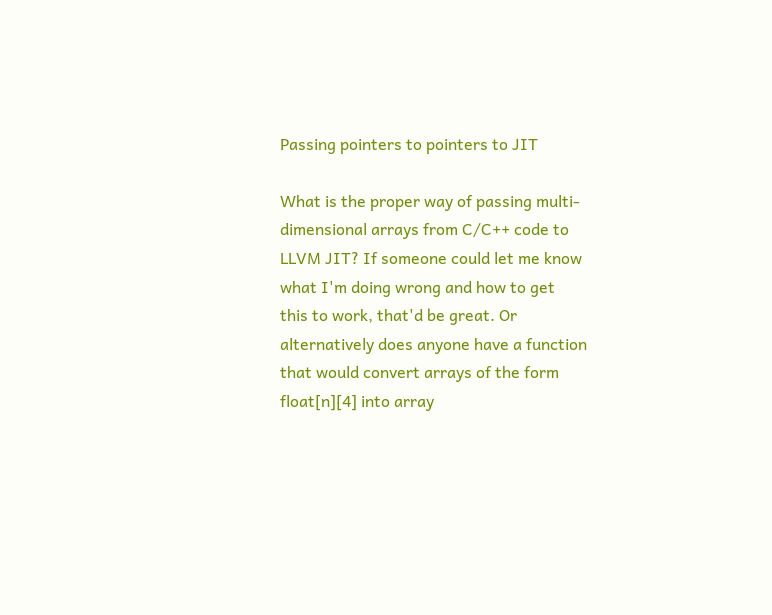Passing pointers to pointers to JIT

What is the proper way of passing multi-dimensional arrays from C/C++ code to
LLVM JIT? If someone could let me know what I'm doing wrong and how to get
this to work, that'd be great. Or alternatively does anyone have a function
that would convert arrays of the form float[n][4] into array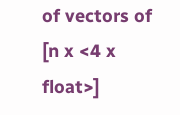of vectors of
[n x <4 x float>]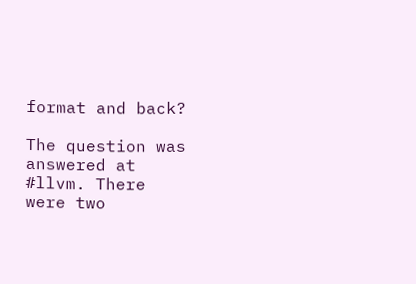format and back?

The question was answered at #llvm. There were two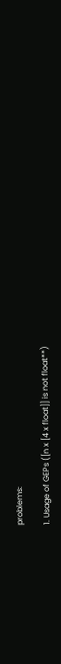problems:

1. Usage of GEPs ([n x [4 x float]] is not float**)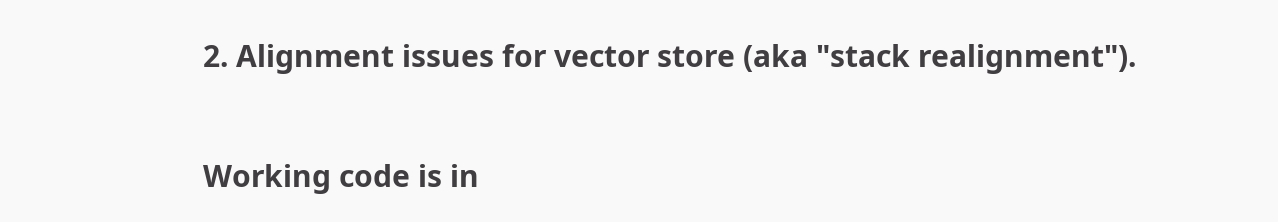2. Alignment issues for vector store (aka "stack realignment").

Working code is in